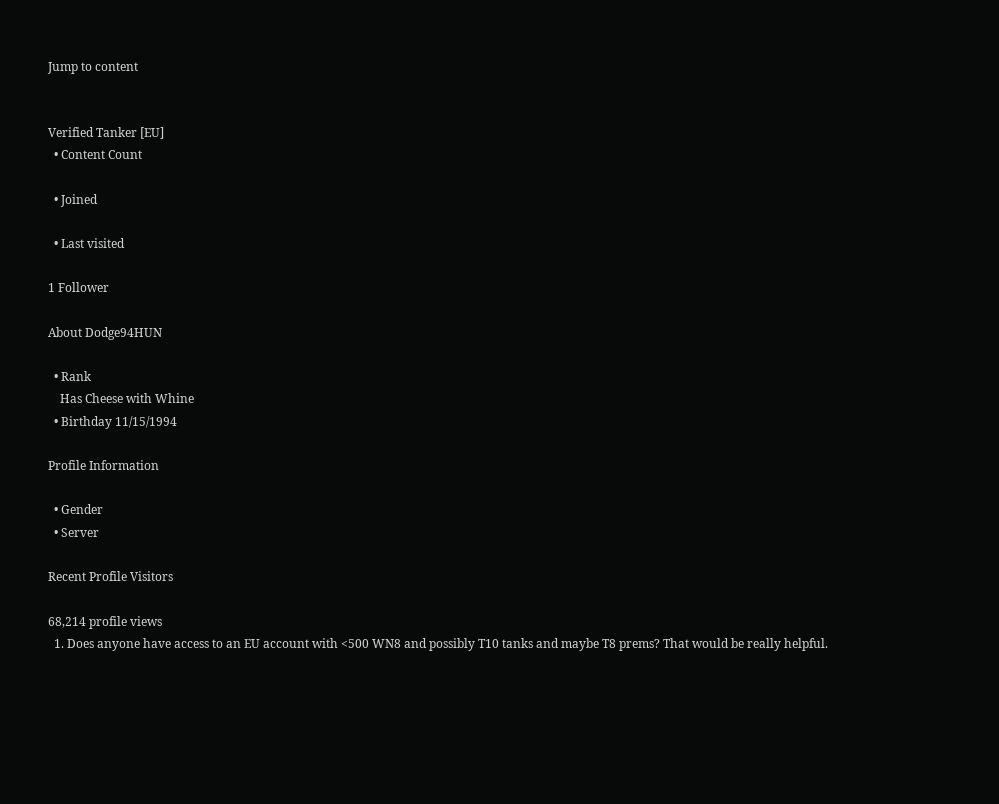Jump to content


Verified Tanker [EU]
  • Content Count

  • Joined

  • Last visited

1 Follower

About Dodge94HUN

  • Rank
    Has Cheese with Whine
  • Birthday 11/15/1994

Profile Information

  • Gender
  • Server

Recent Profile Visitors

68,214 profile views
  1. Does anyone have access to an EU account with <500 WN8 and possibly T10 tanks and maybe T8 prems? That would be really helpful.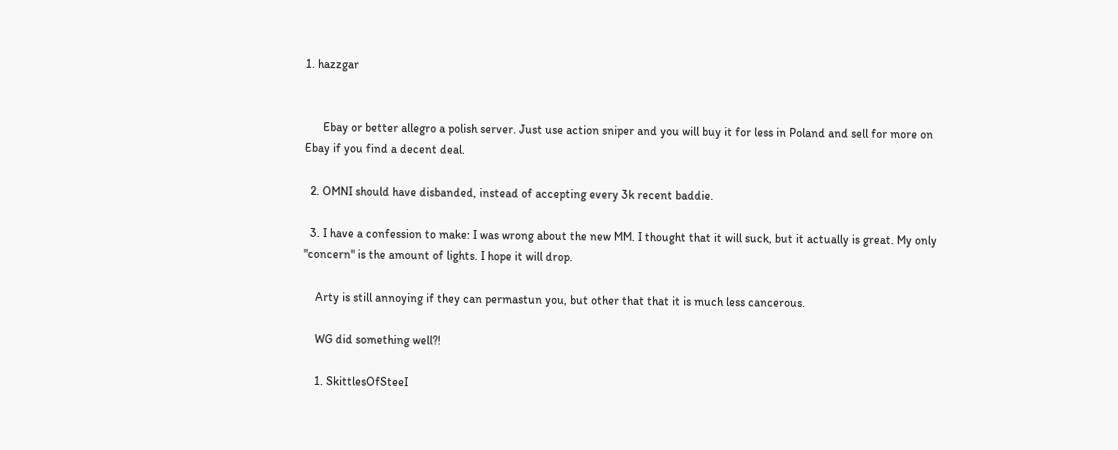1. hazzgar


      Ebay or better allegro a polish server. Just use action sniper and you will buy it for less in Poland and sell for more on Ebay if you find a decent deal.

  2. OMNI should have disbanded, instead of accepting every 3k recent baddie.

  3. I have a confession to make: I was wrong about the new MM. I thought that it will suck, but it actually is great. My only "concern" is the amount of lights. I hope it will drop.

    Arty is still annoying if they can permastun you, but other that that it is much less cancerous.

    WG did something well?!

    1. SkittlesOfSteeI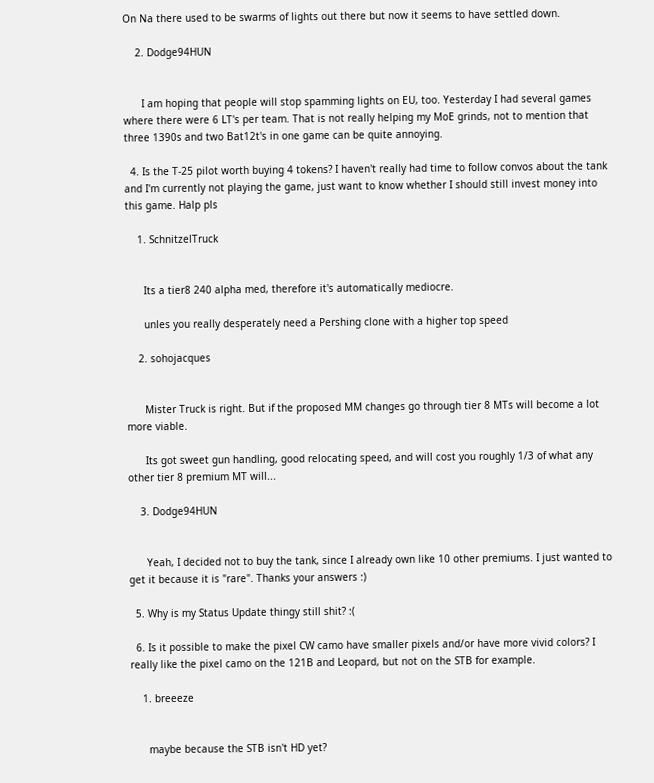On Na there used to be swarms of lights out there but now it seems to have settled down.

    2. Dodge94HUN


      I am hoping that people will stop spamming lights on EU, too. Yesterday I had several games where there were 6 LT's per team. That is not really helping my MoE grinds, not to mention that three 1390s and two Bat12t's in one game can be quite annoying.

  4. Is the T-25 pilot worth buying 4 tokens? I haven't really had time to follow convos about the tank and I'm currently not playing the game, just want to know whether I should still invest money into this game. Halp pls

    1. SchnitzelTruck


      Its a tier8 240 alpha med, therefore it's automatically mediocre.

      unles you really desperately need a Pershing clone with a higher top speed

    2. sohojacques


      Mister Truck is right. But if the proposed MM changes go through tier 8 MTs will become a lot more viable.

      Its got sweet gun handling, good relocating speed, and will cost you roughly 1/3 of what any other tier 8 premium MT will...

    3. Dodge94HUN


      Yeah, I decided not to buy the tank, since I already own like 10 other premiums. I just wanted to get it because it is "rare". Thanks your answers :)

  5. Why is my Status Update thingy still shit? :(

  6. Is it possible to make the pixel CW camo have smaller pixels and/or have more vivid colors? I really like the pixel camo on the 121B and Leopard, but not on the STB for example.

    1. breeeze


      maybe because the STB isn't HD yet?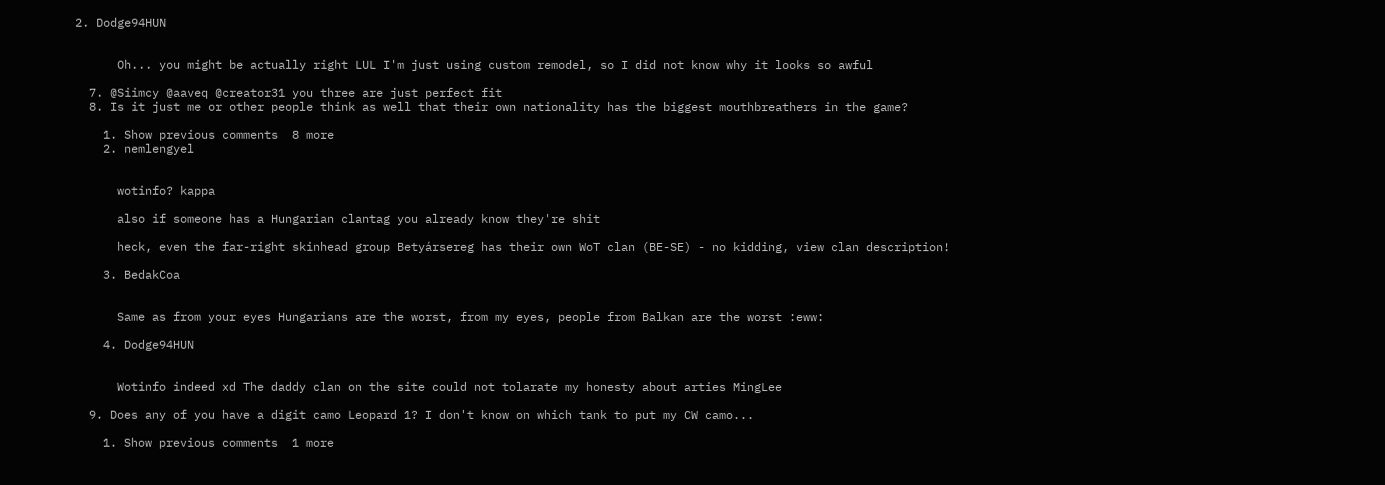2. Dodge94HUN


      Oh... you might be actually right LUL I'm just using custom remodel, so I did not know why it looks so awful

  7. @Siimcy @aaveq @creator31 you three are just perfect fit
  8. Is it just me or other people think as well that their own nationality has the biggest mouthbreathers in the game?

    1. Show previous comments  8 more
    2. nemlengyel


      wotinfo? kappa

      also if someone has a Hungarian clantag you already know they're shit

      heck, even the far-right skinhead group Betyársereg has their own WoT clan (BE-SE) - no kidding, view clan description!

    3. BedakCoa


      Same as from your eyes Hungarians are the worst, from my eyes, people from Balkan are the worst :eww:

    4. Dodge94HUN


      Wotinfo indeed xd The daddy clan on the site could not tolarate my honesty about arties MingLee

  9. Does any of you have a digit camo Leopard 1? I don't know on which tank to put my CW camo...

    1. Show previous comments  1 more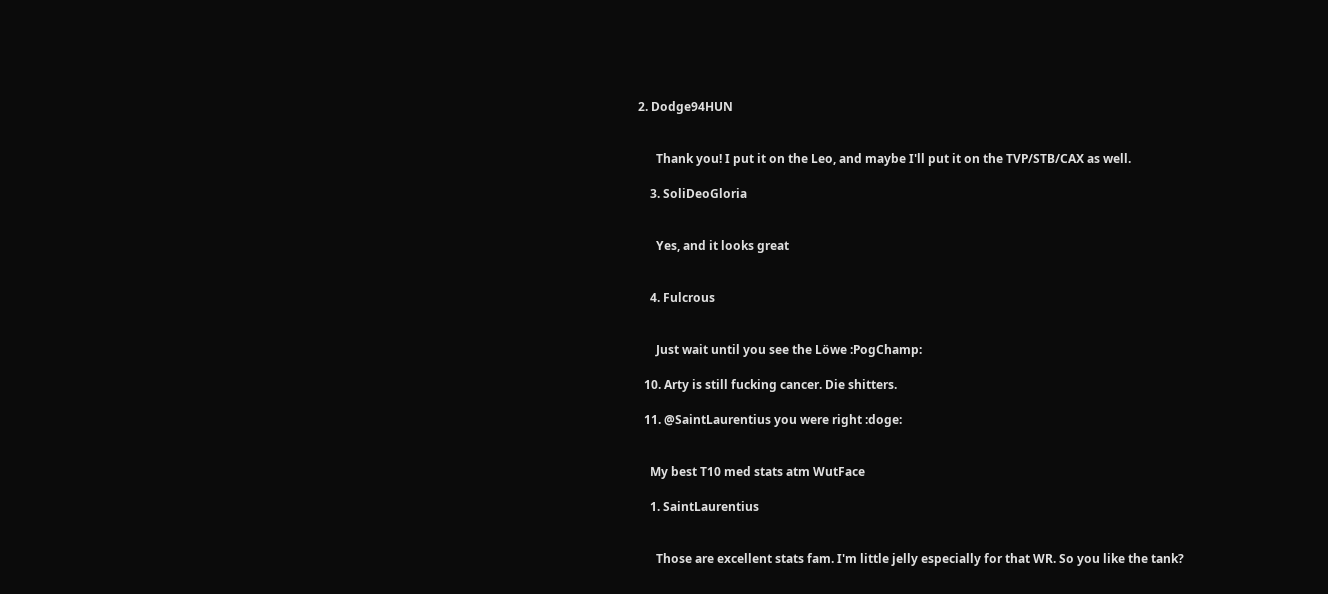2. Dodge94HUN


      Thank you! I put it on the Leo, and maybe I'll put it on the TVP/STB/CAX as well.

    3. SoliDeoGloria


      Yes, and it looks great


    4. Fulcrous


      Just wait until you see the Löwe :PogChamp:

  10. Arty is still fucking cancer. Die shitters.

  11. @SaintLaurentius you were right :doge:


    My best T10 med stats atm WutFace

    1. SaintLaurentius


      Those are excellent stats fam. I'm little jelly especially for that WR. So you like the tank?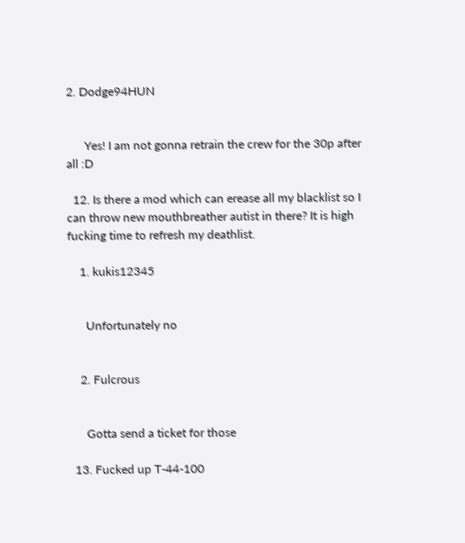2. Dodge94HUN


      Yes! I am not gonna retrain the crew for the 30p after all :D

  12. Is there a mod which can erease all my blacklist so I can throw new mouthbreather autist in there? It is high fucking time to refresh my deathlist.

    1. kukis12345


      Unfortunately no


    2. Fulcrous


      Gotta send a ticket for those

  13. Fucked up T-44-100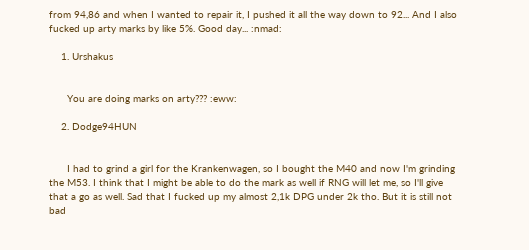from 94,86 and when I wanted to repair it, I pushed it all the way down to 92... And I also fucked up arty marks by like 5%. Good day... :nmad:

    1. Urshakus


      You are doing marks on arty??? :eww:

    2. Dodge94HUN


      I had to grind a girl for the Krankenwagen, so I bought the M40 and now I'm grinding the M53. I think that I might be able to do the mark as well if RNG will let me, so I'll give that a go as well. Sad that I fucked up my almost 2,1k DPG under 2k tho. But it is still not bad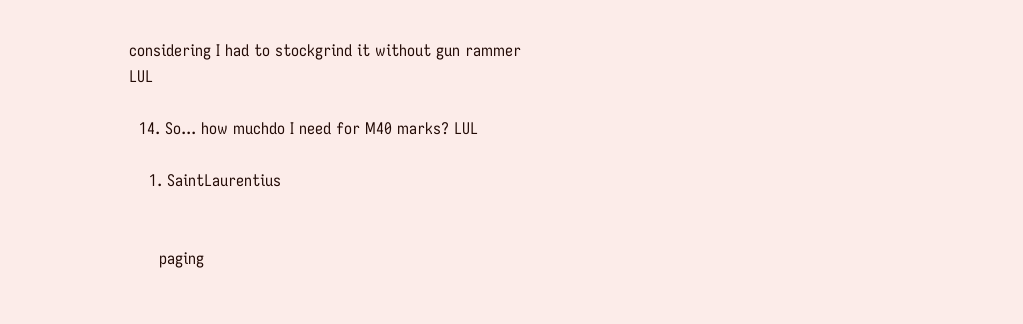considering I had to stockgrind it without gun rammer LUL

  14. So... how muchdo I need for M40 marks? LUL

    1. SaintLaurentius


      paging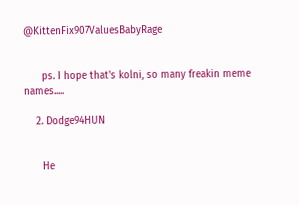@KittenFix907ValuesBabyRage


      ps. I hope that's kolni, so many freakin meme names.....

    2. Dodge94HUN


      He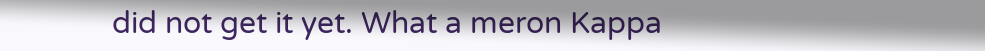did not get it yet. What a meron Kappa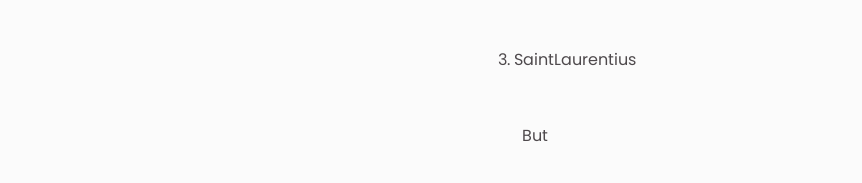3. SaintLaurentius


      But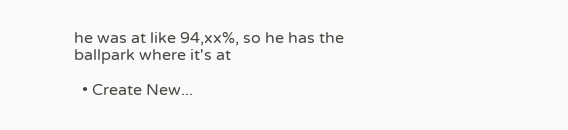he was at like 94,xx%, so he has the ballpark where it's at

  • Create New...